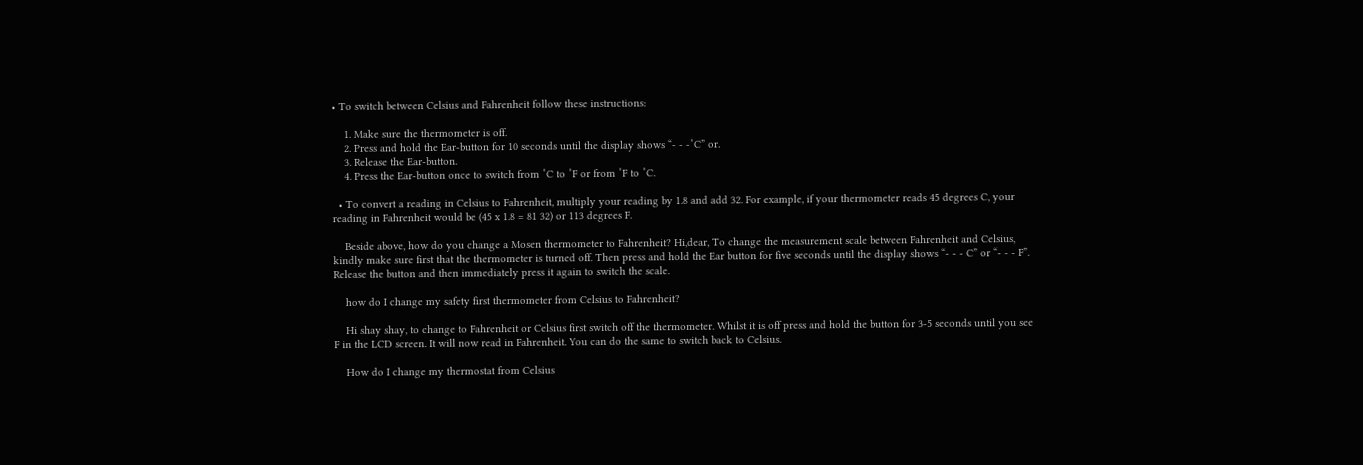• To switch between Celsius and Fahrenheit follow these instructions:

    1. Make sure the thermometer is off.
    2. Press and hold the Ear-button for 10 seconds until the display shows “- - -˚C” or.
    3. Release the Ear-button.
    4. Press the Ear-button once to switch from ˚C to ˚F or from ˚F to ˚C.

  • To convert a reading in Celsius to Fahrenheit, multiply your reading by 1.8 and add 32. For example, if your thermometer reads 45 degrees C, your reading in Fahrenheit would be (45 x 1.8 = 81 32) or 113 degrees F.

    Beside above, how do you change a Mosen thermometer to Fahrenheit? Hi,dear, To change the measurement scale between Fahrenheit and Celsius, kindly make sure first that the thermometer is turned off. Then press and hold the Ear button for five seconds until the display shows “- - - C” or “- - - F”. Release the button and then immediately press it again to switch the scale.

    how do I change my safety first thermometer from Celsius to Fahrenheit?

    Hi shay shay, to change to Fahrenheit or Celsius first switch off the thermometer. Whilst it is off press and hold the button for 3-5 seconds until you see F in the LCD screen. It will now read in Fahrenheit. You can do the same to switch back to Celsius.

    How do I change my thermostat from Celsius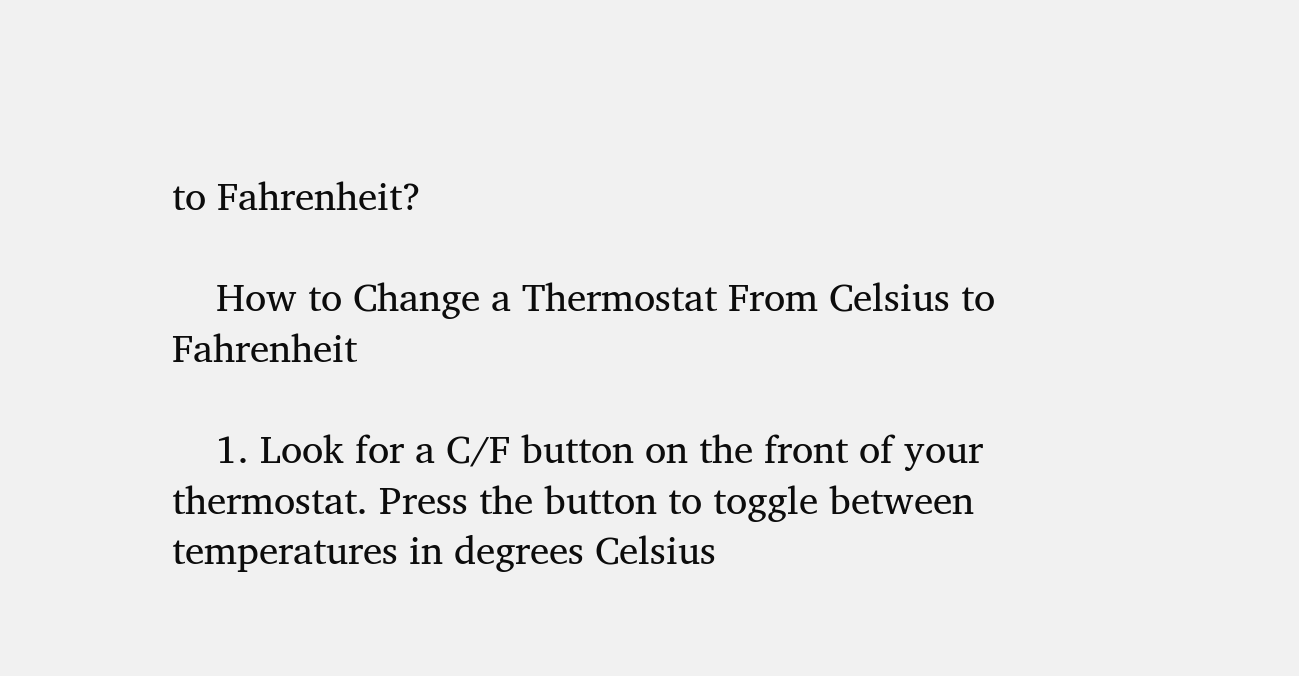to Fahrenheit?

    How to Change a Thermostat From Celsius to Fahrenheit

    1. Look for a C/F button on the front of your thermostat. Press the button to toggle between temperatures in degrees Celsius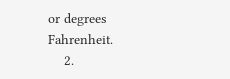or degrees Fahrenheit.
    2.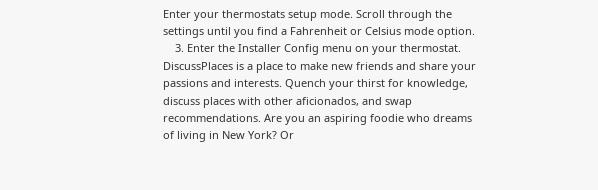Enter your thermostats setup mode. Scroll through the settings until you find a Fahrenheit or Celsius mode option.
    3. Enter the Installer Config menu on your thermostat.
DiscussPlaces is a place to make new friends and share your passions and interests. Quench your thirst for knowledge, discuss places with other aficionados, and swap recommendations. Are you an aspiring foodie who dreams of living in New York? Or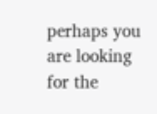perhaps you are looking for the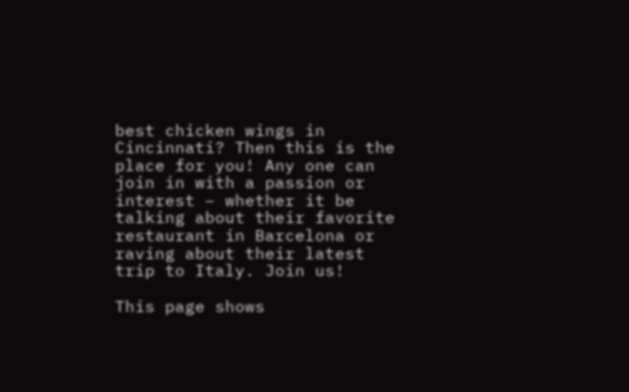best chicken wings in Cincinnati? Then this is the place for you! Any one can join in with a passion or interest – whether it be talking about their favorite restaurant in Barcelona or raving about their latest trip to Italy. Join us!

This page shows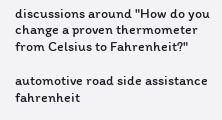discussions around "How do you change a proven thermometer from Celsius to Fahrenheit?"

automotive road side assistance fahrenheit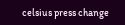celsius press change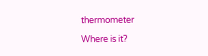thermometer

Where is it?